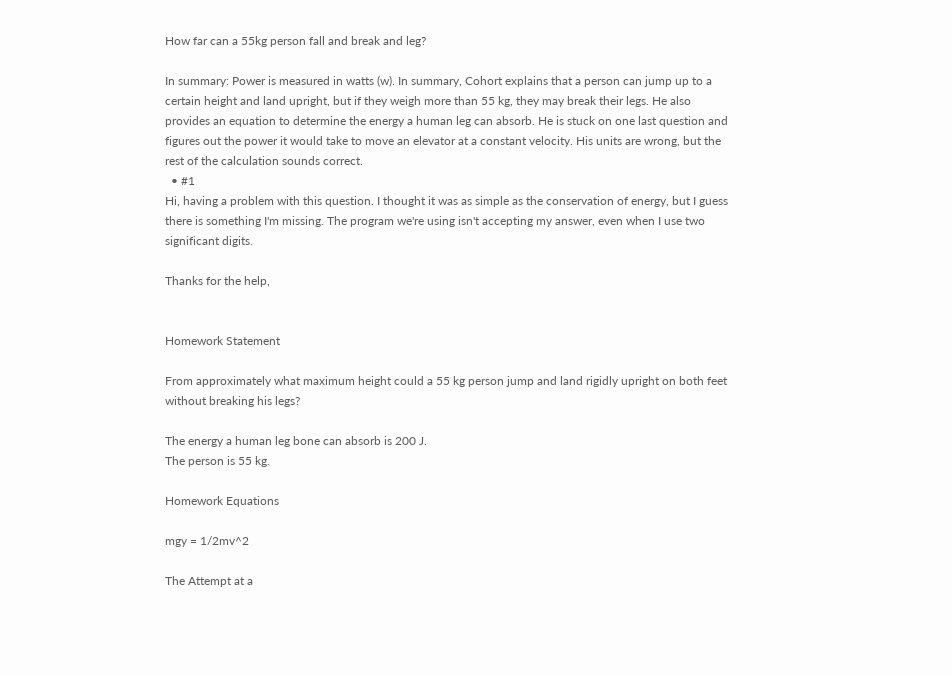How far can a 55kg person fall and break and leg?

In summary: Power is measured in watts (w). In summary, Cohort explains that a person can jump up to a certain height and land upright, but if they weigh more than 55 kg, they may break their legs. He also provides an equation to determine the energy a human leg can absorb. He is stuck on one last question and figures out the power it would take to move an elevator at a constant velocity. His units are wrong, but the rest of the calculation sounds correct.
  • #1
Hi, having a problem with this question. I thought it was as simple as the conservation of energy, but I guess there is something I'm missing. The program we're using isn't accepting my answer, even when I use two significant digits.

Thanks for the help,


Homework Statement

From approximately what maximum height could a 55 kg person jump and land rigidly upright on both feet without breaking his legs?

The energy a human leg bone can absorb is 200 J.
The person is 55 kg.

Homework Equations

mgy = 1/2mv^2

The Attempt at a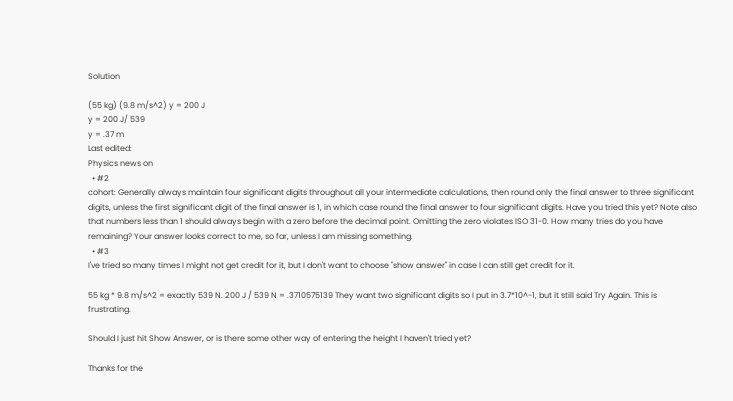Solution

(55 kg) (9.8 m/s^2) y = 200 J
y = 200 J/ 539
y = .37 m
Last edited:
Physics news on
  • #2
cohort: Generally always maintain four significant digits throughout all your intermediate calculations, then round only the final answer to three significant digits, unless the first significant digit of the final answer is 1, in which case round the final answer to four significant digits. Have you tried this yet? Note also that numbers less than 1 should always begin with a zero before the decimal point. Omitting the zero violates ISO 31-0. How many tries do you have remaining? Your answer looks correct to me, so far, unless I am missing something.
  • #3
I've tried so many times I might not get credit for it, but I don't want to choose "show answer" in case I can still get credit for it.

55 kg * 9.8 m/s^2 = exactly 539 N. 200 J / 539 N = .3710575139 They want two significant digits so I put in 3.7*10^-1, but it still said Try Again. This is frustrating.

Should I just hit Show Answer, or is there some other way of entering the height I haven't tried yet?

Thanks for the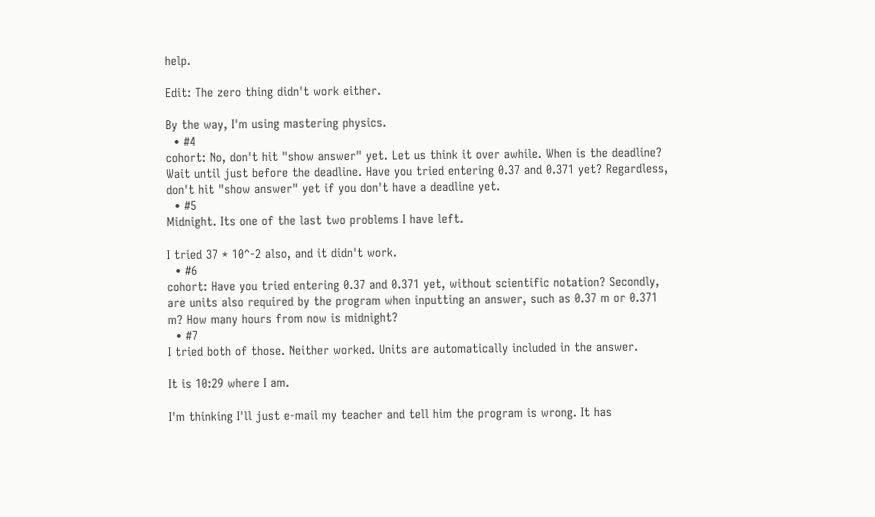help.

Edit: The zero thing didn't work either.

By the way, I'm using mastering physics.
  • #4
cohort: No, don't hit "show answer" yet. Let us think it over awhile. When is the deadline? Wait until just before the deadline. Have you tried entering 0.37 and 0.371 yet? Regardless, don't hit "show answer" yet if you don't have a deadline yet.
  • #5
Midnight. Its one of the last two problems I have left.

I tried 37 * 10^-2 also, and it didn't work.
  • #6
cohort: Have you tried entering 0.37 and 0.371 yet, without scientific notation? Secondly, are units also required by the program when inputting an answer, such as 0.37 m or 0.371 m? How many hours from now is midnight?
  • #7
I tried both of those. Neither worked. Units are automatically included in the answer.

It is 10:29 where I am.

I'm thinking I'll just e-mail my teacher and tell him the program is wrong. It has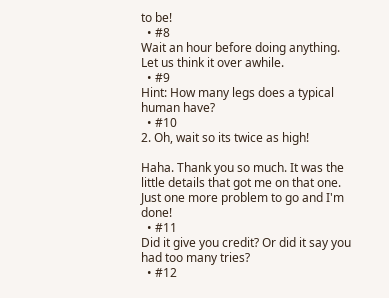to be!
  • #8
Wait an hour before doing anything. Let us think it over awhile.
  • #9
Hint: How many legs does a typical human have?
  • #10
2. Oh, wait so its twice as high!

Haha. Thank you so much. It was the little details that got me on that one. Just one more problem to go and I'm done!
  • #11
Did it give you credit? Or did it say you had too many tries?
  • #12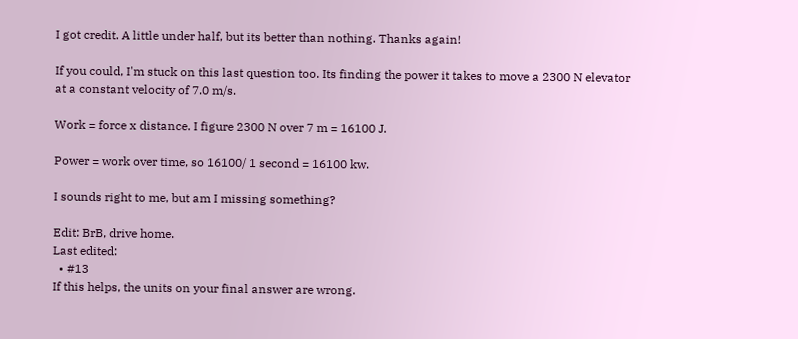I got credit. A little under half, but its better than nothing. Thanks again!

If you could, I'm stuck on this last question too. Its finding the power it takes to move a 2300 N elevator at a constant velocity of 7.0 m/s.

Work = force x distance. I figure 2300 N over 7 m = 16100 J.

Power = work over time, so 16100/ 1 second = 16100 kw.

I sounds right to me, but am I missing something?

Edit: BrB, drive home.
Last edited:
  • #13
If this helps, the units on your final answer are wrong.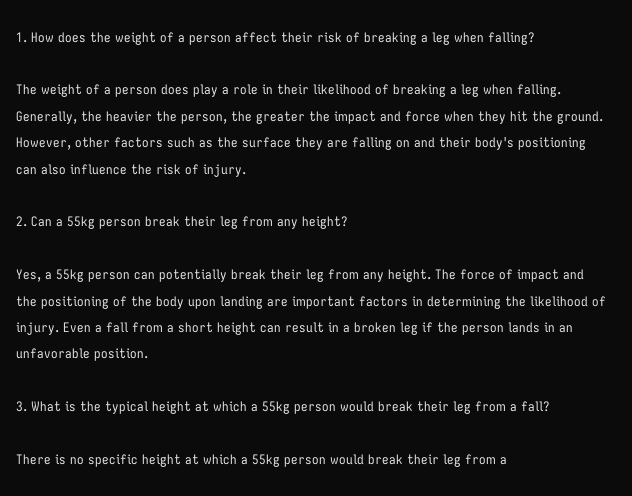1. How does the weight of a person affect their risk of breaking a leg when falling?

The weight of a person does play a role in their likelihood of breaking a leg when falling. Generally, the heavier the person, the greater the impact and force when they hit the ground. However, other factors such as the surface they are falling on and their body's positioning can also influence the risk of injury.

2. Can a 55kg person break their leg from any height?

Yes, a 55kg person can potentially break their leg from any height. The force of impact and the positioning of the body upon landing are important factors in determining the likelihood of injury. Even a fall from a short height can result in a broken leg if the person lands in an unfavorable position.

3. What is the typical height at which a 55kg person would break their leg from a fall?

There is no specific height at which a 55kg person would break their leg from a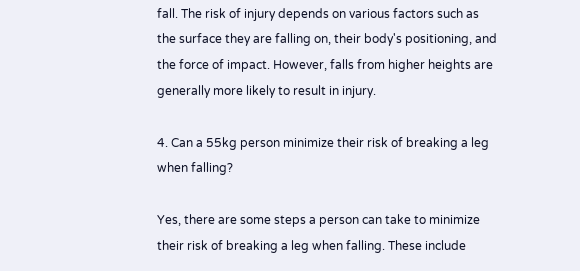fall. The risk of injury depends on various factors such as the surface they are falling on, their body's positioning, and the force of impact. However, falls from higher heights are generally more likely to result in injury.

4. Can a 55kg person minimize their risk of breaking a leg when falling?

Yes, there are some steps a person can take to minimize their risk of breaking a leg when falling. These include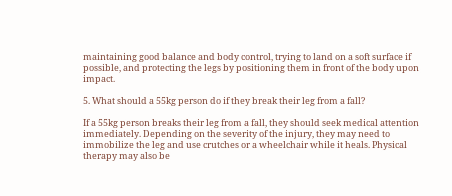maintaining good balance and body control, trying to land on a soft surface if possible, and protecting the legs by positioning them in front of the body upon impact.

5. What should a 55kg person do if they break their leg from a fall?

If a 55kg person breaks their leg from a fall, they should seek medical attention immediately. Depending on the severity of the injury, they may need to immobilize the leg and use crutches or a wheelchair while it heals. Physical therapy may also be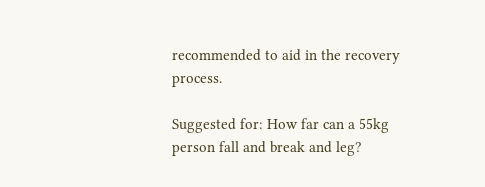recommended to aid in the recovery process.

Suggested for: How far can a 55kg person fall and break and leg?